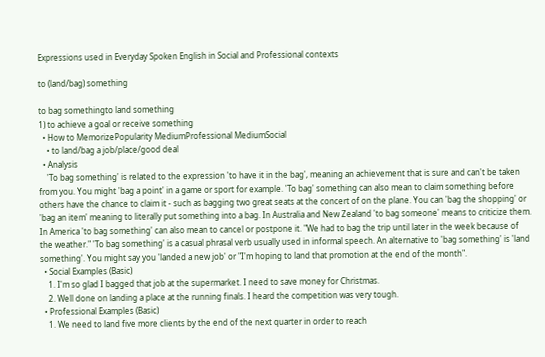Expressions used in Everyday Spoken English in Social and Professional contexts

to (land/bag) something

to bag somethingto land something
1) to achieve a goal or receive something
  • How to MemorizePopularity MediumProfessional MediumSocial
    • to land/bag a job/place/good deal
  • Analysis
    'To bag something' is related to the expression 'to have it in the bag', meaning an achievement that is sure and can't be taken from you. You might 'bag a point' in a game or sport for example. 'To bag' something can also mean to claim something before others have the chance to claim it - such as bagging two great seats at the concert of on the plane. You can 'bag the shopping' or 'bag an item' meaning to literally put something into a bag. In Australia and New Zealand 'to bag someone' means to criticize them. In America 'to bag something' can also mean to cancel or postpone it. "We had to bag the trip until later in the week because of the weather." 'To bag something' is a casual phrasal verb usually used in informal speech. An alternative to 'bag something' is 'land something'. You might say you 'landed a new job' or "I'm hoping to land that promotion at the end of the month".
  • Social Examples (Basic)
    1. I'm so glad I bagged that job at the supermarket. I need to save money for Christmas.
    2. Well done on landing a place at the running finals. I heard the competition was very tough.
  • Professional Examples (Basic)
    1. We need to land five more clients by the end of the next quarter in order to reach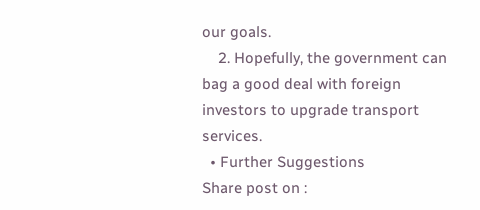our goals.
    2. Hopefully, the government can bag a good deal with foreign investors to upgrade transport services.
  • Further Suggestions
Share post on :